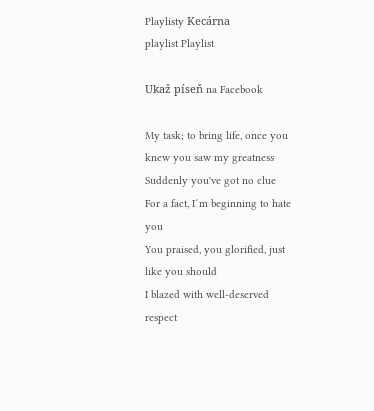Playlisty Kecárna
playlist Playlist

Ukaž píseň na Facebook

My task; to bring life, once you knew you saw my greatness
Suddenly you've got no clue
For a fact, I´m beginning to hate you
You praised, you glorified, just like you should
I blazed with well-deserved respect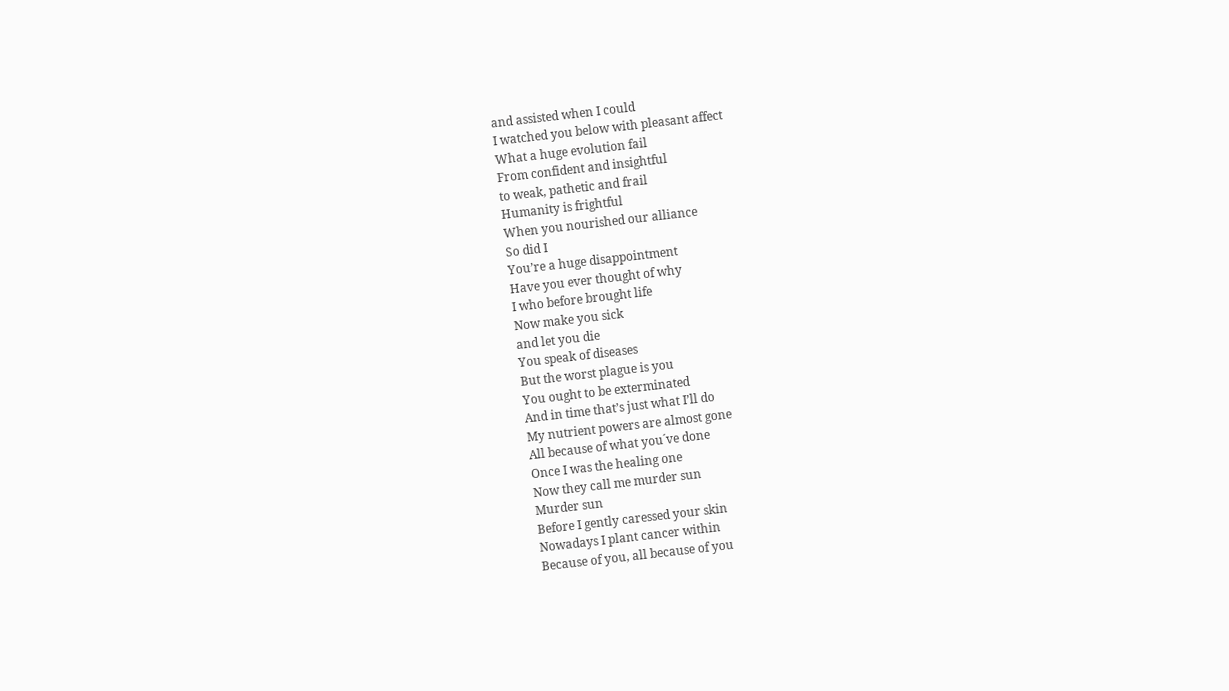and assisted when I could
I watched you below with pleasant affect
What a huge evolution fail
From confident and insightful
to weak, pathetic and frail
Humanity is frightful
When you nourished our alliance
So did I
You’re a huge disappointment
Have you ever thought of why
I who before brought life
Now make you sick
and let you die
You speak of diseases
But the worst plague is you
You ought to be exterminated
And in time that’s just what I’ll do
My nutrient powers are almost gone
All because of what you´ve done
Once I was the healing one
Now they call me murder sun
Murder sun
Before I gently caressed your skin
Nowadays I plant cancer within
Because of you, all because of you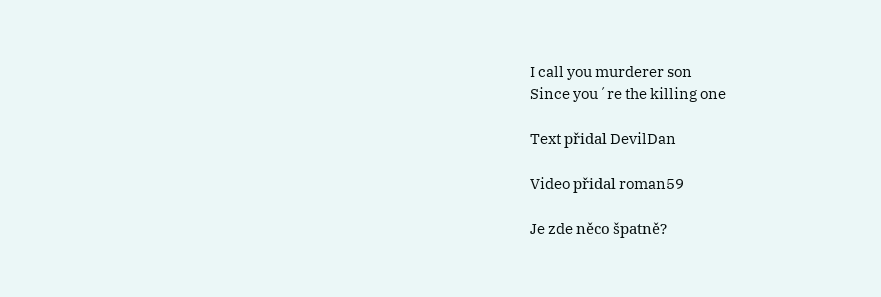I call you murderer son
Since you´re the killing one

Text přidal DevilDan

Video přidal roman59

Je zde něco špatně?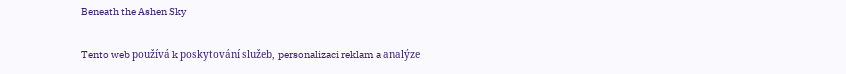Beneath the Ashen Sky

Tento web používá k poskytování služeb, personalizaci reklam a analýze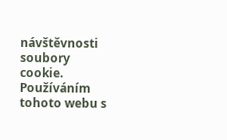návštěvnosti soubory cookie. Používáním tohoto webu s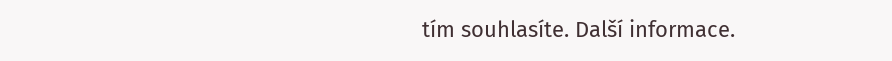tím souhlasíte. Další informace.